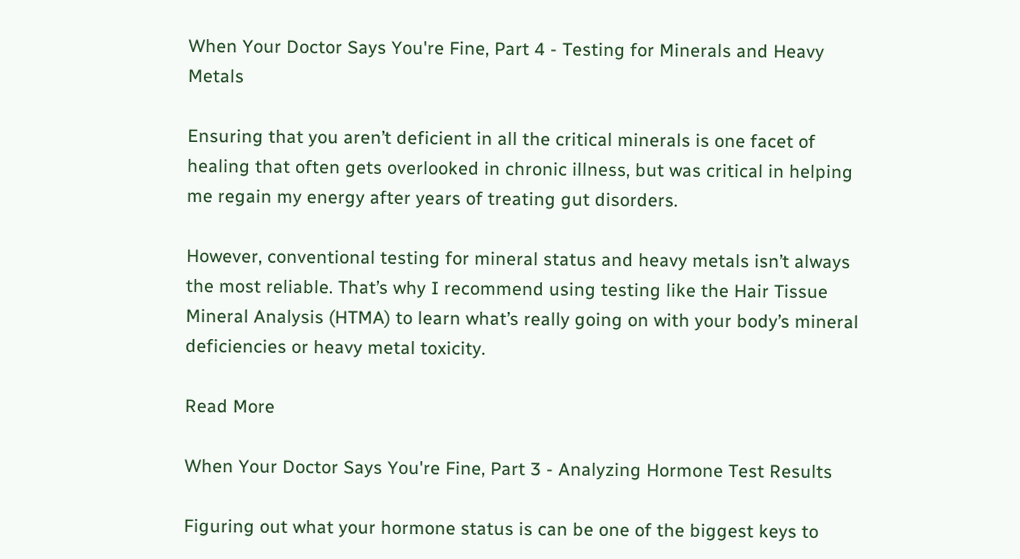When Your Doctor Says You're Fine, Part 4 - Testing for Minerals and Heavy Metals

Ensuring that you aren’t deficient in all the critical minerals is one facet of healing that often gets overlooked in chronic illness, but was critical in helping me regain my energy after years of treating gut disorders.

However, conventional testing for mineral status and heavy metals isn’t always the most reliable. That’s why I recommend using testing like the Hair Tissue Mineral Analysis (HTMA) to learn what’s really going on with your body’s mineral deficiencies or heavy metal toxicity.

Read More

When Your Doctor Says You're Fine, Part 3 - Analyzing Hormone Test Results

Figuring out what your hormone status is can be one of the biggest keys to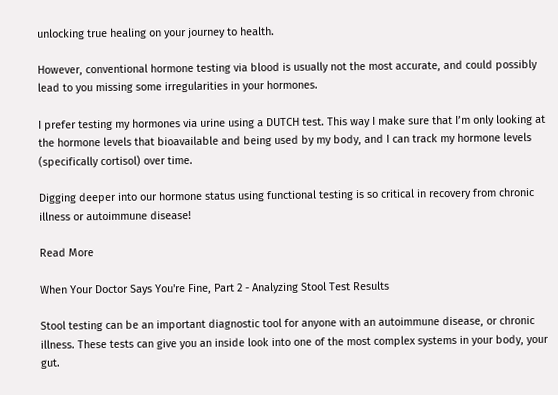unlocking true healing on your journey to health.

However, conventional hormone testing via blood is usually not the most accurate, and could possibly lead to you missing some irregularities in your hormones.

I prefer testing my hormones via urine using a DUTCH test. This way I make sure that I’m only looking at the hormone levels that bioavailable and being used by my body, and I can track my hormone levels (specifically cortisol) over time.

Digging deeper into our hormone status using functional testing is so critical in recovery from chronic illness or autoimmune disease!

Read More

When Your Doctor Says You're Fine, Part 2 - Analyzing Stool Test Results

Stool testing can be an important diagnostic tool for anyone with an autoimmune disease, or chronic illness. These tests can give you an inside look into one of the most complex systems in your body, your gut.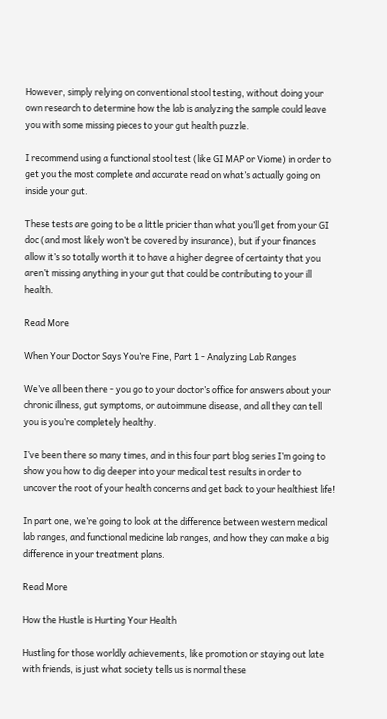However, simply relying on conventional stool testing, without doing your own research to determine how the lab is analyzing the sample could leave you with some missing pieces to your gut health puzzle.

I recommend using a functional stool test (like GI MAP or Viome) in order to get you the most complete and accurate read on what’s actually going on inside your gut.

These tests are going to be a little pricier than what you’ll get from your GI doc (and most likely won’t be covered by insurance), but if your finances allow it’s so totally worth it to have a higher degree of certainty that you aren’t missing anything in your gut that could be contributing to your ill health.

Read More

When Your Doctor Says You’re Fine, Part 1 - Analyzing Lab Ranges

We’ve all been there - you go to your doctor’s office for answers about your chronic illness, gut symptoms, or autoimmune disease, and all they can tell you is you’re completely healthy.

I’ve been there so many times, and in this four part blog series I’m going to show you how to dig deeper into your medical test results in order to uncover the root of your health concerns and get back to your healthiest life!

In part one, we’re going to look at the difference between western medical lab ranges, and functional medicine lab ranges, and how they can make a big difference in your treatment plans.

Read More

How the Hustle is Hurting Your Health

Hustling for those worldly achievements, like promotion or staying out late with friends, is just what society tells us is normal these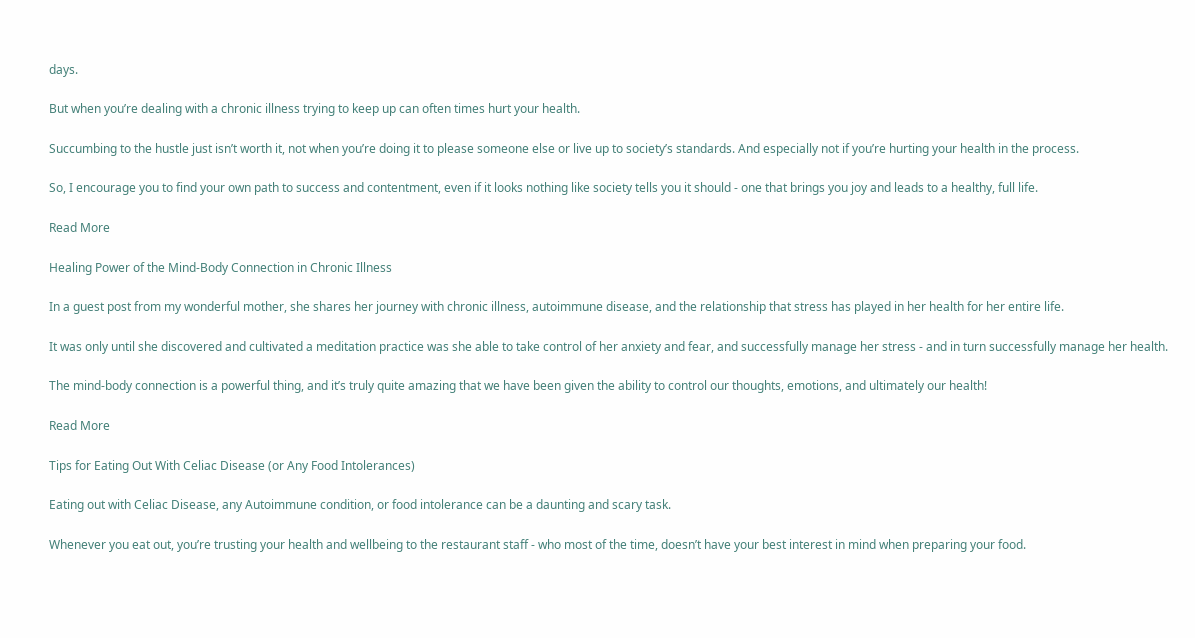days.

But when you’re dealing with a chronic illness trying to keep up can often times hurt your health.

Succumbing to the hustle just isn’t worth it, not when you’re doing it to please someone else or live up to society’s standards. And especially not if you’re hurting your health in the process.

So, I encourage you to find your own path to success and contentment, even if it looks nothing like society tells you it should - one that brings you joy and leads to a healthy, full life.

Read More

Healing Power of the Mind-Body Connection in Chronic Illness

In a guest post from my wonderful mother, she shares her journey with chronic illness, autoimmune disease, and the relationship that stress has played in her health for her entire life.

It was only until she discovered and cultivated a meditation practice was she able to take control of her anxiety and fear, and successfully manage her stress - and in turn successfully manage her health.

The mind-body connection is a powerful thing, and it’s truly quite amazing that we have been given the ability to control our thoughts, emotions, and ultimately our health!

Read More

Tips for Eating Out With Celiac Disease (or Any Food Intolerances)

Eating out with Celiac Disease, any Autoimmune condition, or food intolerance can be a daunting and scary task.

Whenever you eat out, you’re trusting your health and wellbeing to the restaurant staff - who most of the time, doesn’t have your best interest in mind when preparing your food.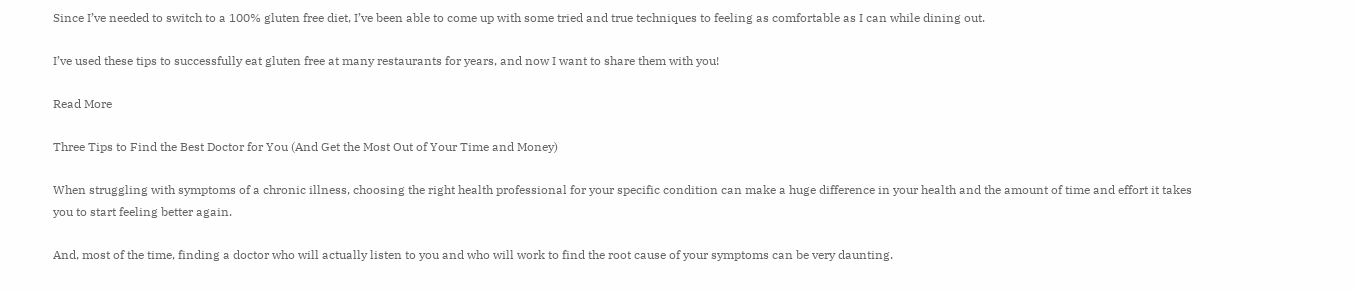Since I’ve needed to switch to a 100% gluten free diet, I’ve been able to come up with some tried and true techniques to feeling as comfortable as I can while dining out.

I’ve used these tips to successfully eat gluten free at many restaurants for years, and now I want to share them with you!

Read More

Three Tips to Find the Best Doctor for You (And Get the Most Out of Your Time and Money)

When struggling with symptoms of a chronic illness, choosing the right health professional for your specific condition can make a huge difference in your health and the amount of time and effort it takes you to start feeling better again.

And, most of the time, finding a doctor who will actually listen to you and who will work to find the root cause of your symptoms can be very daunting.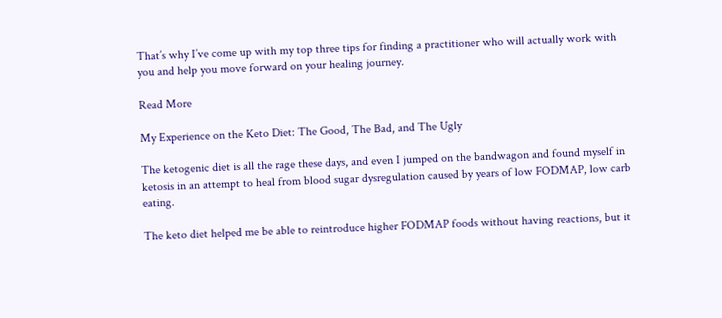That’s why I’ve come up with my top three tips for finding a practitioner who will actually work with you and help you move forward on your healing journey.

Read More

My Experience on the Keto Diet: The Good, The Bad, and The Ugly

The ketogenic diet is all the rage these days, and even I jumped on the bandwagon and found myself in ketosis in an attempt to heal from blood sugar dysregulation caused by years of low FODMAP, low carb eating.

The keto diet helped me be able to reintroduce higher FODMAP foods without having reactions, but it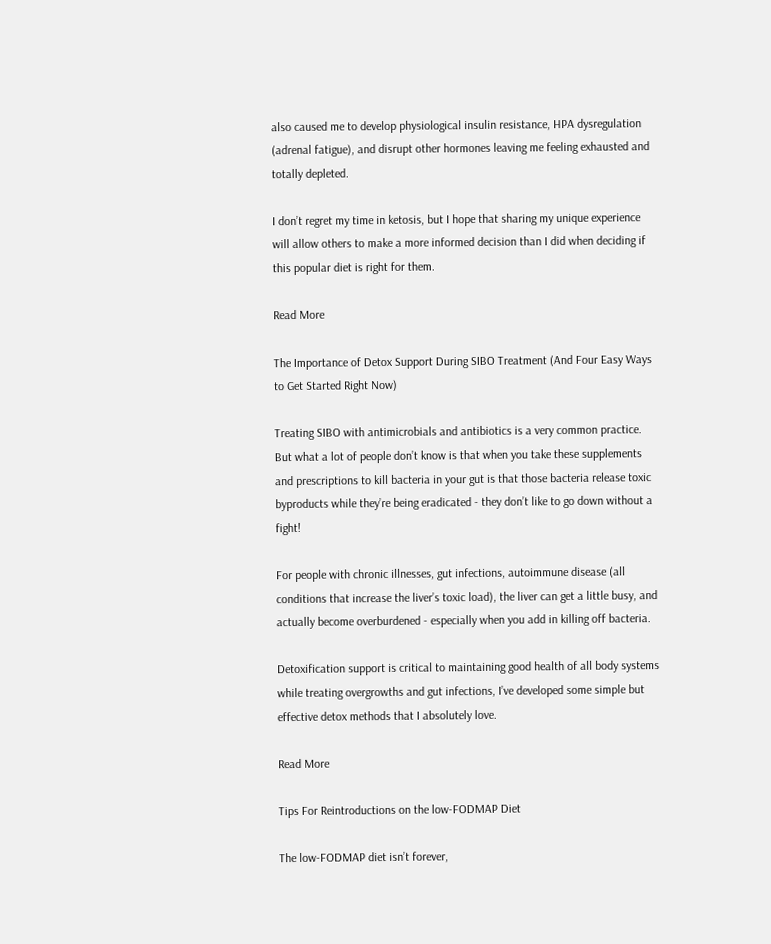also caused me to develop physiological insulin resistance, HPA dysregulation (adrenal fatigue), and disrupt other hormones leaving me feeling exhausted and totally depleted.

I don’t regret my time in ketosis, but I hope that sharing my unique experience will allow others to make a more informed decision than I did when deciding if this popular diet is right for them.

Read More

The Importance of Detox Support During SIBO Treatment (And Four Easy Ways to Get Started Right Now)

Treating SIBO with antimicrobials and antibiotics is a very common practice. But what a lot of people don’t know is that when you take these supplements and prescriptions to kill bacteria in your gut is that those bacteria release toxic byproducts while they’re being eradicated - they don’t like to go down without a fight!

For people with chronic illnesses, gut infections, autoimmune disease (all conditions that increase the liver’s toxic load), the liver can get a little busy, and actually become overburdened - especially when you add in killing off bacteria.

Detoxification support is critical to maintaining good health of all body systems while treating overgrowths and gut infections, I’ve developed some simple but effective detox methods that I absolutely love.

Read More

Tips For Reintroductions on the low-FODMAP Diet

The low-FODMAP diet isn’t forever,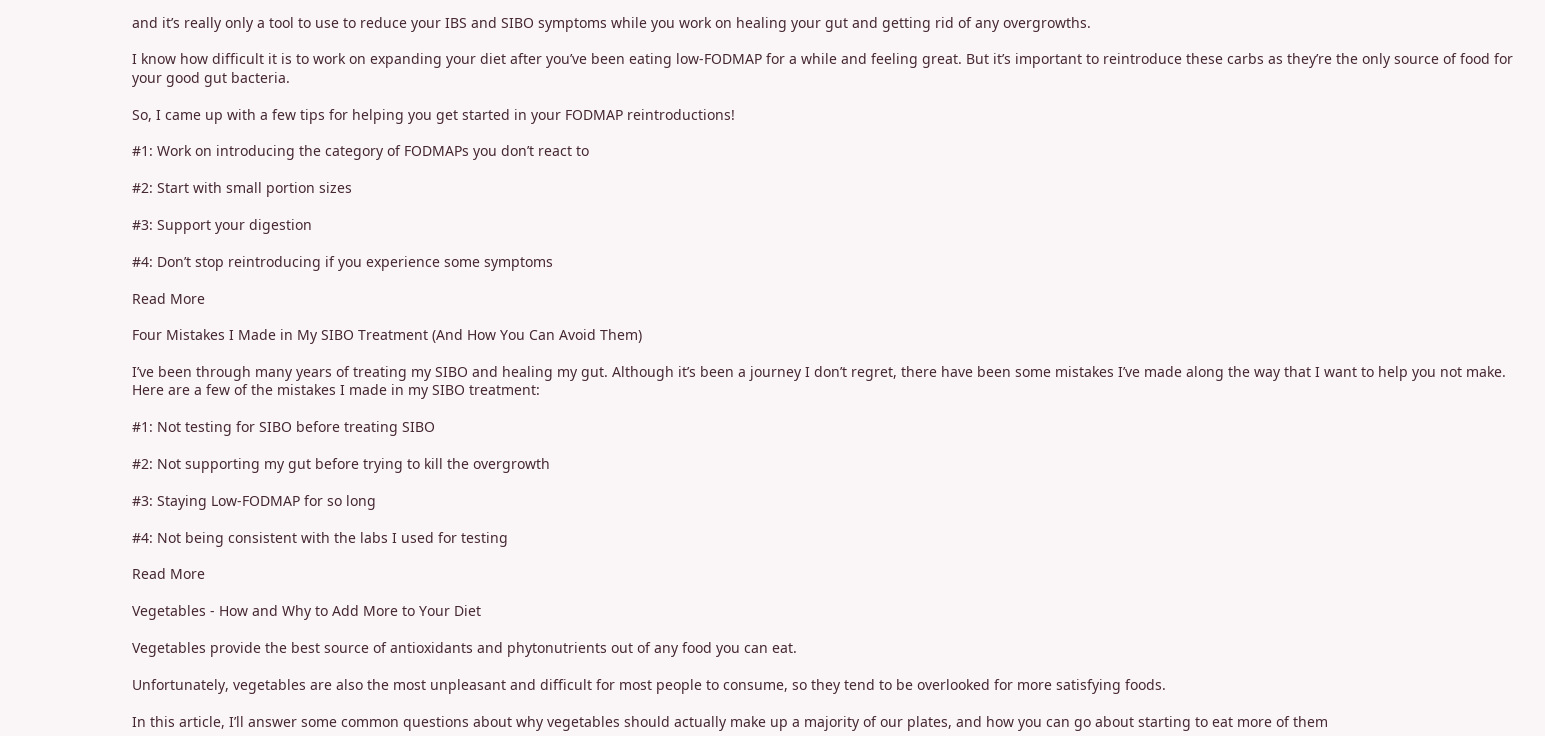and it’s really only a tool to use to reduce your IBS and SIBO symptoms while you work on healing your gut and getting rid of any overgrowths.

I know how difficult it is to work on expanding your diet after you’ve been eating low-FODMAP for a while and feeling great. But it’s important to reintroduce these carbs as they’re the only source of food for your good gut bacteria.

So, I came up with a few tips for helping you get started in your FODMAP reintroductions!

#1: Work on introducing the category of FODMAPs you don’t react to

#2: Start with small portion sizes

#3: Support your digestion

#4: Don’t stop reintroducing if you experience some symptoms

Read More

Four Mistakes I Made in My SIBO Treatment (And How You Can Avoid Them)

I’ve been through many years of treating my SIBO and healing my gut. Although it’s been a journey I don’t regret, there have been some mistakes I’ve made along the way that I want to help you not make. Here are a few of the mistakes I made in my SIBO treatment:

#1: Not testing for SIBO before treating SIBO

#2: Not supporting my gut before trying to kill the overgrowth

#3: Staying Low-FODMAP for so long

#4: Not being consistent with the labs I used for testing

Read More

Vegetables - How and Why to Add More to Your Diet

Vegetables provide the best source of antioxidants and phytonutrients out of any food you can eat.

Unfortunately, vegetables are also the most unpleasant and difficult for most people to consume, so they tend to be overlooked for more satisfying foods.

In this article, I’ll answer some common questions about why vegetables should actually make up a majority of our plates, and how you can go about starting to eat more of them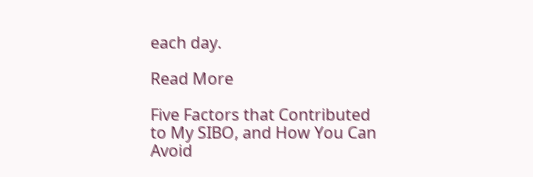each day.

Read More

Five Factors that Contributed to My SIBO, and How You Can Avoid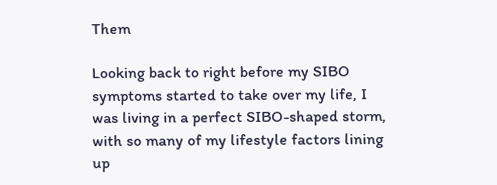Them

Looking back to right before my SIBO symptoms started to take over my life, I was living in a perfect SIBO-shaped storm, with so many of my lifestyle factors lining up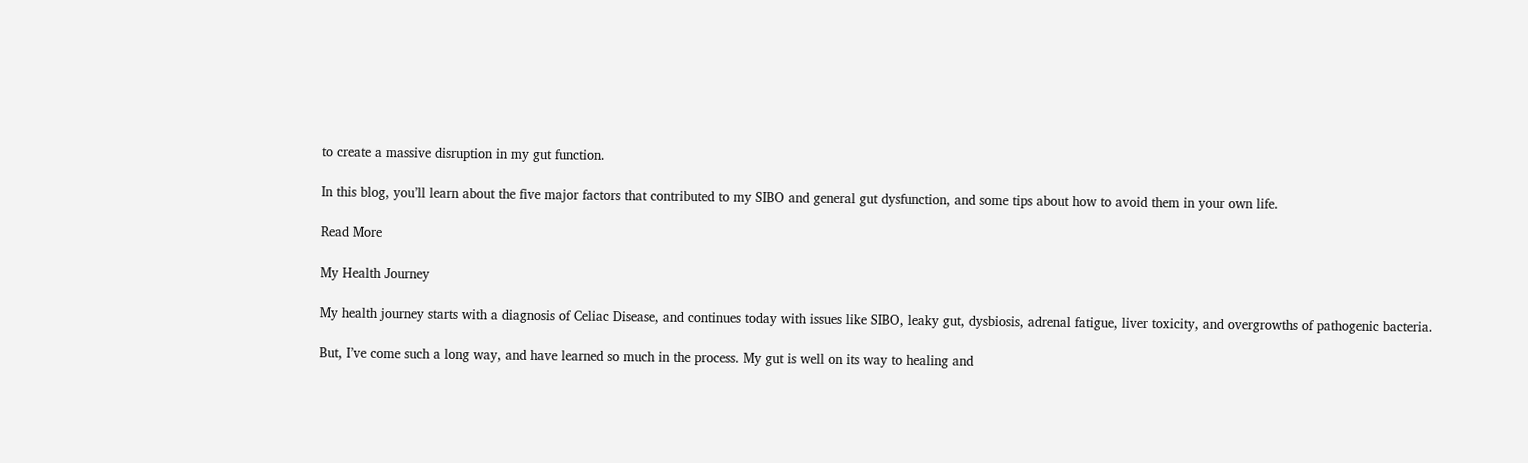to create a massive disruption in my gut function.

In this blog, you’ll learn about the five major factors that contributed to my SIBO and general gut dysfunction, and some tips about how to avoid them in your own life.

Read More

My Health Journey

My health journey starts with a diagnosis of Celiac Disease, and continues today with issues like SIBO, leaky gut, dysbiosis, adrenal fatigue, liver toxicity, and overgrowths of pathogenic bacteria.

But, I’ve come such a long way, and have learned so much in the process. My gut is well on its way to healing and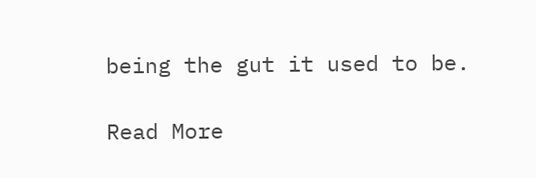being the gut it used to be.

Read More